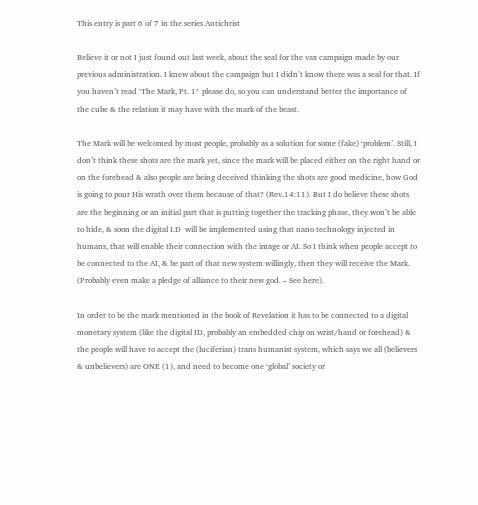This entry is part 6 of 7 in the series Antichrist

Believe it or not I just found out last week, about the seal for the vax campaign made by our previous administration. I knew about the campaign but I didn’t know there was a seal for that. If you haven’t read ‘The Mark, Pt. 1′  please do, so you can understand better the importance of the cube & the relation it may have with the mark of the beast.

The Mark will be welcomed by most people, probably as a solution for some (fake) ‘problem’. Still, I don’t think these shots are the mark yet, since the mark will be placed either on the right hand or on the forehead & also people are being deceived thinking the shots are good medicine, how God is going to pour His wrath over them because of that? (Rev.14:11). But I do believe these shots are the beginning or an initial part that is putting together the tracking phase, they won’t be able to hide, & soon the digital I.D  will be implemented using that nano technology injected in humans, that will enable their connection with the image or AI. So I think when people accept to be connected to the AI, & be part of that new system willingly, then they will receive the Mark. (Probably even make a pledge of alliance to their new god. – See here).

In order to be the mark mentioned in the book of Revelation it has to be connected to a digital monetary system (like the digital ID, probably an embedded chip on wrist/hand or forehead) & the people will have to accept the (luciferian) trans humanist system, which says we all (believers & unbelievers) are ONE (1), and need to become one ‘global’ society or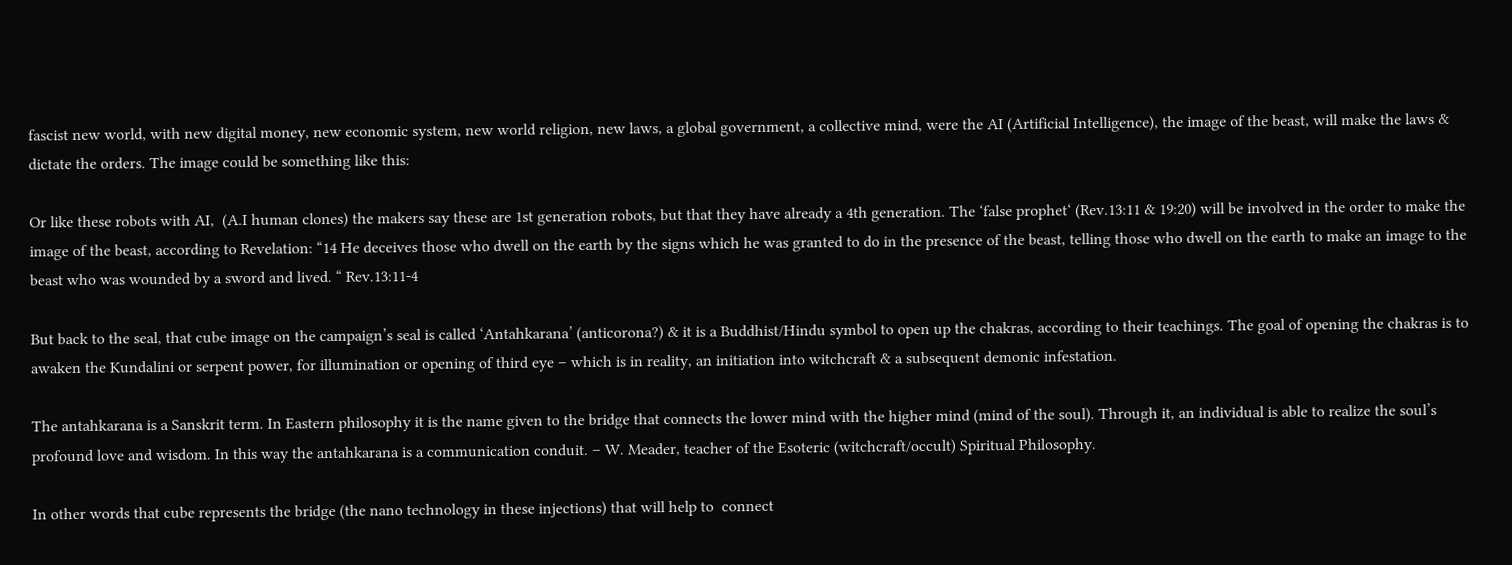fascist new world, with new digital money, new economic system, new world religion, new laws, a global government, a collective mind, were the AI (Artificial Intelligence), the image of the beast, will make the laws & dictate the orders. The image could be something like this:

Or like these robots with AI,  (A.I human clones) the makers say these are 1st generation robots, but that they have already a 4th generation. The ‘false prophet‘ (Rev.13:11 & 19:20) will be involved in the order to make the image of the beast, according to Revelation: “14 He deceives those who dwell on the earth by the signs which he was granted to do in the presence of the beast, telling those who dwell on the earth to make an image to the beast who was wounded by a sword and lived. “ Rev.13:11-4

But back to the seal, that cube image on the campaign’s seal is called ‘Antahkarana’ (anticorona?) & it is a Buddhist/Hindu symbol to open up the chakras, according to their teachings. The goal of opening the chakras is to awaken the Kundalini or serpent power, for illumination or opening of third eye – which is in reality, an initiation into witchcraft & a subsequent demonic infestation.

The antahkarana is a Sanskrit term. In Eastern philosophy it is the name given to the bridge that connects the lower mind with the higher mind (mind of the soul). Through it, an individual is able to realize the soul’s profound love and wisdom. In this way the antahkarana is a communication conduit. – W. Meader, teacher of the Esoteric (witchcraft/occult) Spiritual Philosophy.

In other words that cube represents the bridge (the nano technology in these injections) that will help to  connect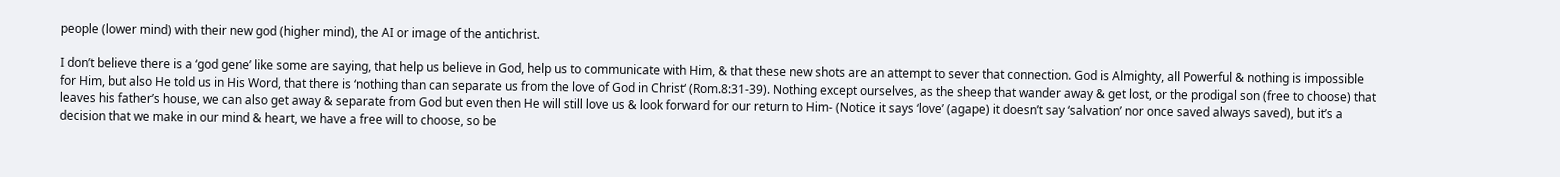people (lower mind) with their new god (higher mind), the AI or image of the antichrist.

I don’t believe there is a ‘god gene’ like some are saying, that help us believe in God, help us to communicate with Him, & that these new shots are an attempt to sever that connection. God is Almighty, all Powerful & nothing is impossible for Him, but also He told us in His Word, that there is ‘nothing than can separate us from the love of God in Christ‘ (Rom.8:31-39). Nothing except ourselves, as the sheep that wander away & get lost, or the prodigal son (free to choose) that leaves his father’s house, we can also get away & separate from God but even then He will still love us & look forward for our return to Him- (Notice it says ‘love’ (agape) it doesn’t say ‘salvation’ nor once saved always saved), but it’s a decision that we make in our mind & heart, we have a free will to choose, so be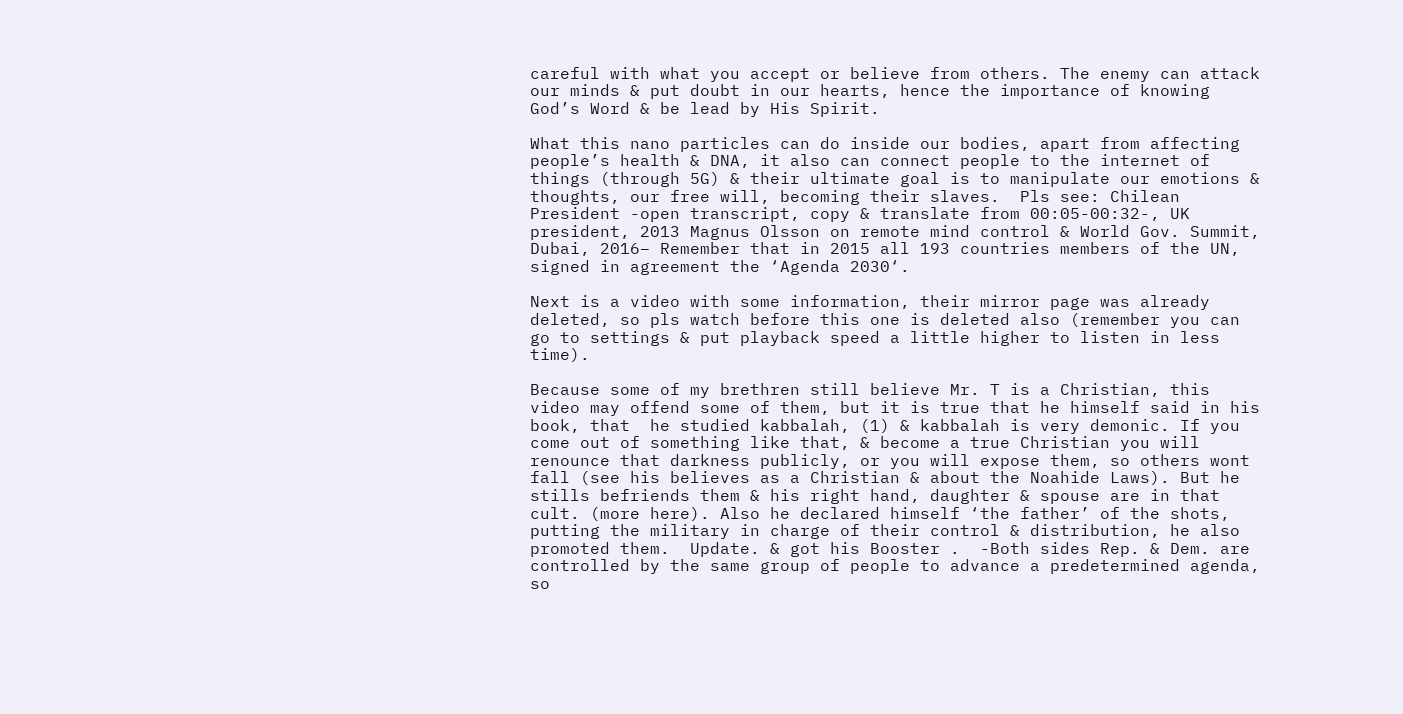careful with what you accept or believe from others. The enemy can attack our minds & put doubt in our hearts, hence the importance of knowing God’s Word & be lead by His Spirit.

What this nano particles can do inside our bodies, apart from affecting people’s health & DNA, it also can connect people to the internet of things (through 5G) & their ultimate goal is to manipulate our emotions & thoughts, our free will, becoming their slaves.  Pls see: Chilean President -open transcript, copy & translate from 00:05-00:32-, UK president, 2013 Magnus Olsson on remote mind control & World Gov. Summit, Dubai, 2016– Remember that in 2015 all 193 countries members of the UN, signed in agreement the ‘Agenda 2030‘.

Next is a video with some information, their mirror page was already deleted, so pls watch before this one is deleted also (remember you can go to settings & put playback speed a little higher to listen in less time).

Because some of my brethren still believe Mr. T is a Christian, this video may offend some of them, but it is true that he himself said in his book, that  he studied kabbalah, (1) & kabbalah is very demonic. If you come out of something like that, & become a true Christian you will renounce that darkness publicly, or you will expose them, so others wont fall (see his believes as a Christian & about the Noahide Laws). But he stills befriends them & his right hand, daughter & spouse are in that cult. (more here). Also he declared himself ‘the father’ of the shots, putting the military in charge of their control & distribution, he also promoted them.  Update. & got his Booster .  -Both sides Rep. & Dem. are controlled by the same group of people to advance a predetermined agenda, so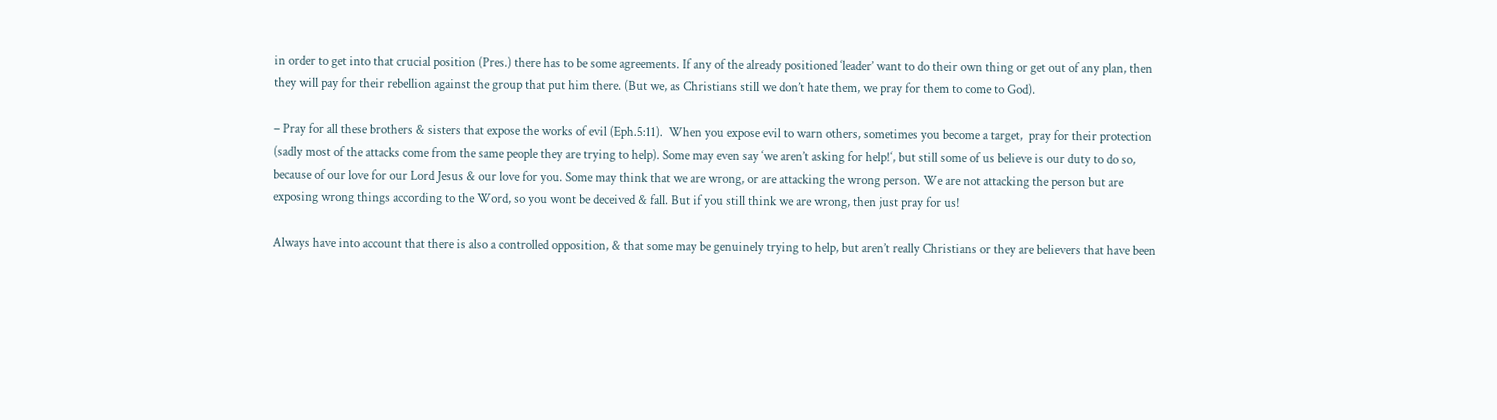in order to get into that crucial position (Pres.) there has to be some agreements. If any of the already positioned ‘leader’ want to do their own thing or get out of any plan, then they will pay for their rebellion against the group that put him there. (But we, as Christians still we don’t hate them, we pray for them to come to God).

– Pray for all these brothers & sisters that expose the works of evil (Eph.5:11).  When you expose evil to warn others, sometimes you become a target,  pray for their protection (sadly most of the attacks come from the same people they are trying to help). Some may even say ‘we aren’t asking for help!‘, but still some of us believe is our duty to do so, because of our love for our Lord Jesus & our love for you. Some may think that we are wrong, or are attacking the wrong person. We are not attacking the person but are exposing wrong things according to the Word, so you wont be deceived & fall. But if you still think we are wrong, then just pray for us!

Always have into account that there is also a controlled opposition, & that some may be genuinely trying to help, but aren’t really Christians or they are believers that have been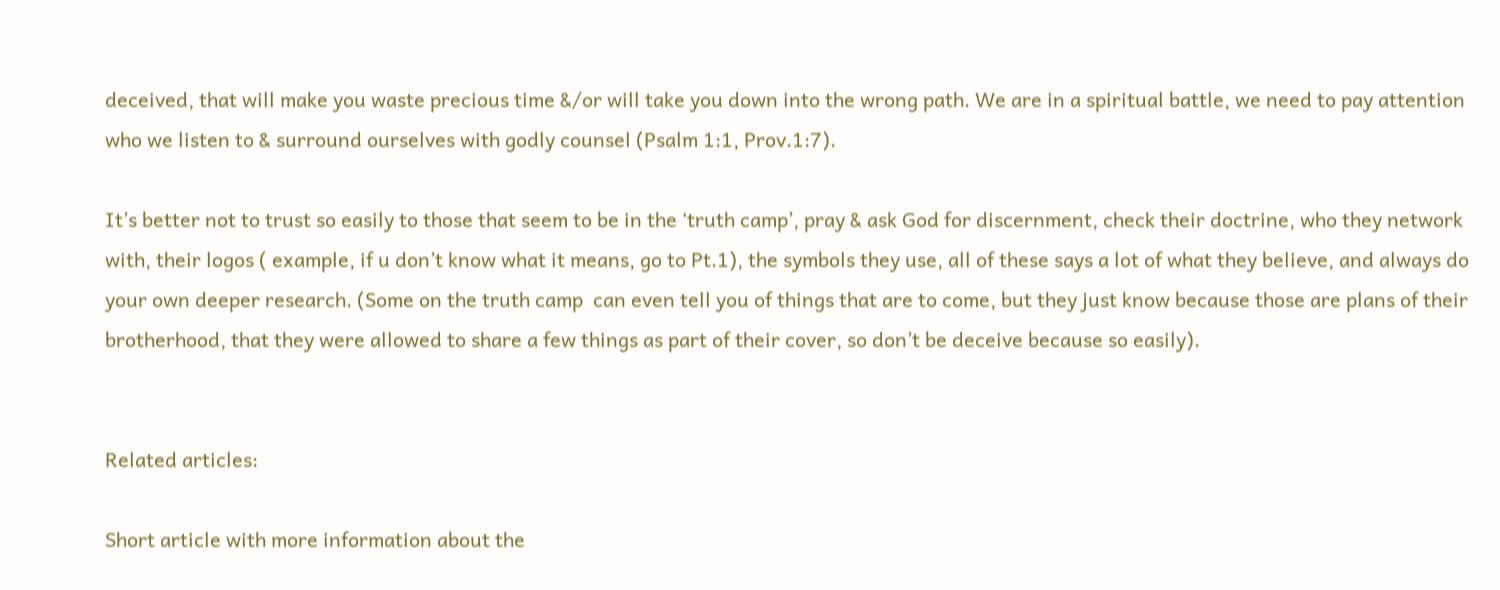deceived, that will make you waste precious time &/or will take you down into the wrong path. We are in a spiritual battle, we need to pay attention who we listen to & surround ourselves with godly counsel (Psalm 1:1, Prov.1:7).

It’s better not to trust so easily to those that seem to be in the ‘truth camp’, pray & ask God for discernment, check their doctrine, who they network with, their logos ( example, if u don’t know what it means, go to Pt.1), the symbols they use, all of these says a lot of what they believe, and always do your own deeper research. (Some on the truth camp  can even tell you of things that are to come, but they just know because those are plans of their brotherhood, that they were allowed to share a few things as part of their cover, so don’t be deceive because so easily).


Related articles:

Short article with more information about the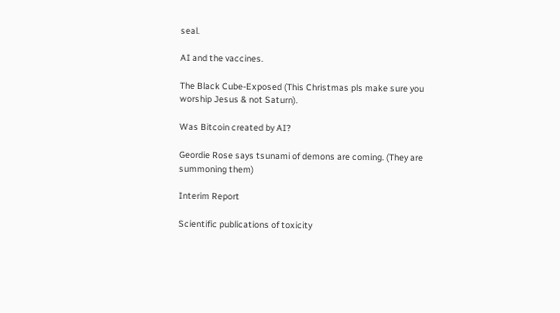seal.

AI and the vaccines.

The Black Cube-Exposed (This Christmas pls make sure you worship Jesus & not Saturn).

Was Bitcoin created by AI?

Geordie Rose says tsunami of demons are coming. (They are summoning them)

Interim Report

Scientific publications of toxicity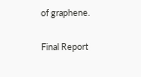of graphene.

Final Report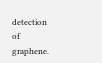detection of graphene.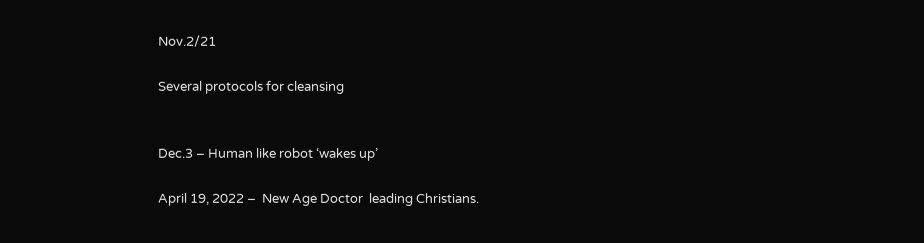Nov.2/21

Several protocols for cleansing


Dec.3 – Human like robot ‘wakes up’

April 19, 2022 –  New Age Doctor  leading Christians.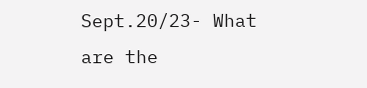Sept.20/23- What are the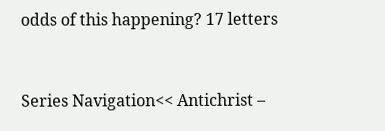odds of this happening? 17 letters


Series Navigation<< Antichrist –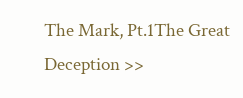The Mark, Pt.1The Great Deception >>